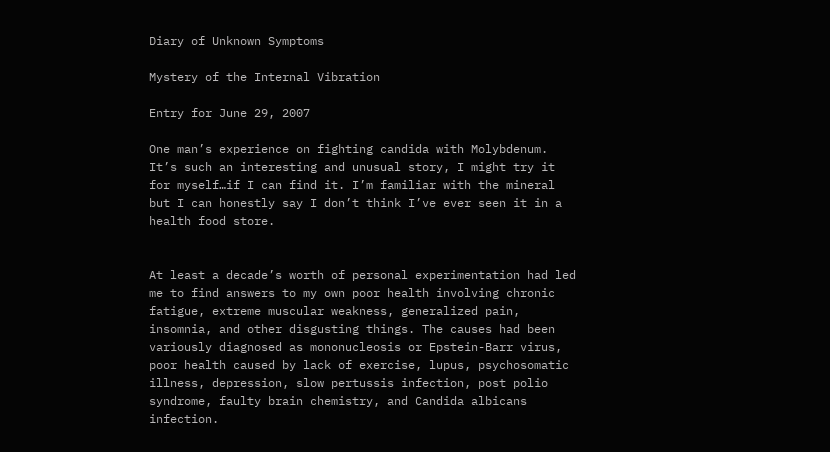Diary of Unknown Symptoms

Mystery of the Internal Vibration

Entry for June 29, 2007

One man’s experience on fighting candida with Molybdenum. It’s such an interesting and unusual story, I might try it for myself…if I can find it. I’m familiar with the mineral but I can honestly say I don’t think I’ve ever seen it in a health food store.


At least a decade’s worth of personal experimentation had led me to find answers to my own poor health involving chronic fatigue, extreme muscular weakness, generalized pain, insomnia, and other disgusting things. The causes had been variously diagnosed as mononucleosis or Epstein-Barr virus, poor health caused by lack of exercise, lupus, psychosomatic illness, depression, slow pertussis infection, post polio syndrome, faulty brain chemistry, and Candida albicans infection.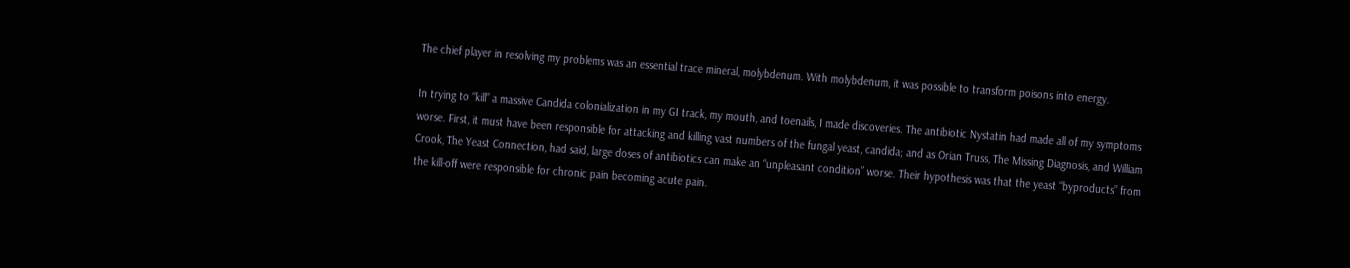The chief player in resolving my problems was an essential trace mineral, molybdenum. With molybdenum, it was possible to transform poisons into energy.

In trying to “kill” a massive Candida colonialization in my GI track, my mouth, and toenails, I made discoveries. The antibiotic Nystatin had made all of my symptoms worse. First, it must have been responsible for attacking and killing vast numbers of the fungal yeast, candida; and as Orian Truss, The Missing Diagnosis, and William Crook, The Yeast Connection, had said, large doses of antibiotics can make an “unpleasant condition” worse. Their hypothesis was that the yeast “byproducts” from the kill-off were responsible for chronic pain becoming acute pain.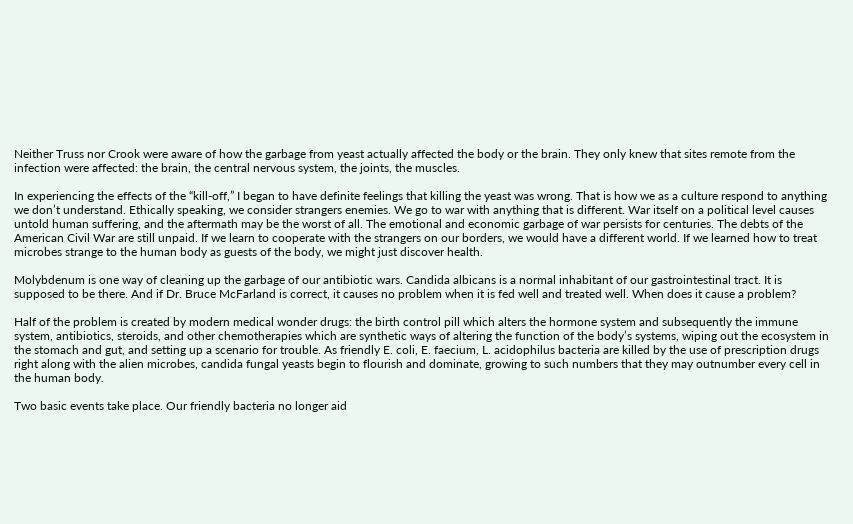Neither Truss nor Crook were aware of how the garbage from yeast actually affected the body or the brain. They only knew that sites remote from the infection were affected: the brain, the central nervous system, the joints, the muscles.

In experiencing the effects of the “kill-off,” I began to have definite feelings that killing the yeast was wrong. That is how we as a culture respond to anything we don’t understand. Ethically speaking, we consider strangers enemies. We go to war with anything that is different. War itself on a political level causes untold human suffering, and the aftermath may be the worst of all. The emotional and economic garbage of war persists for centuries. The debts of the American Civil War are still unpaid. If we learn to cooperate with the strangers on our borders, we would have a different world. If we learned how to treat microbes strange to the human body as guests of the body, we might just discover health.

Molybdenum is one way of cleaning up the garbage of our antibiotic wars. Candida albicans is a normal inhabitant of our gastrointestinal tract. It is supposed to be there. And if Dr. Bruce McFarland is correct, it causes no problem when it is fed well and treated well. When does it cause a problem?

Half of the problem is created by modern medical wonder drugs: the birth control pill which alters the hormone system and subsequently the immune system, antibiotics, steroids, and other chemotherapies which are synthetic ways of altering the function of the body’s systems, wiping out the ecosystem in the stomach and gut, and setting up a scenario for trouble. As friendly E. coli, E. faecium, L. acidophilus bacteria are killed by the use of prescription drugs right along with the alien microbes, candida fungal yeasts begin to flourish and dominate, growing to such numbers that they may outnumber every cell in the human body.

Two basic events take place. Our friendly bacteria no longer aid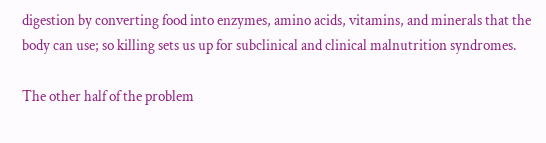digestion by converting food into enzymes, amino acids, vitamins, and minerals that the body can use; so killing sets us up for subclinical and clinical malnutrition syndromes.

The other half of the problem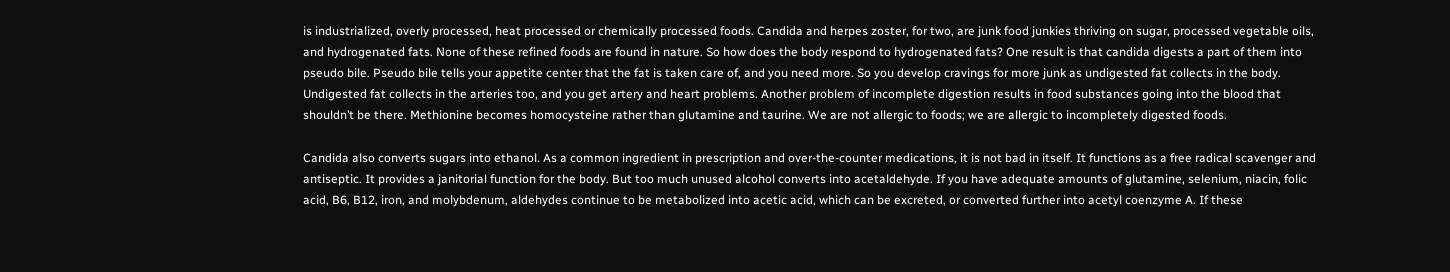is industrialized, overly processed, heat processed or chemically processed foods. Candida and herpes zoster, for two, are junk food junkies thriving on sugar, processed vegetable oils, and hydrogenated fats. None of these refined foods are found in nature. So how does the body respond to hydrogenated fats? One result is that candida digests a part of them into pseudo bile. Pseudo bile tells your appetite center that the fat is taken care of, and you need more. So you develop cravings for more junk as undigested fat collects in the body. Undigested fat collects in the arteries too, and you get artery and heart problems. Another problem of incomplete digestion results in food substances going into the blood that shouldn’t be there. Methionine becomes homocysteine rather than glutamine and taurine. We are not allergic to foods; we are allergic to incompletely digested foods.

Candida also converts sugars into ethanol. As a common ingredient in prescription and over-the-counter medications, it is not bad in itself. It functions as a free radical scavenger and antiseptic. It provides a janitorial function for the body. But too much unused alcohol converts into acetaldehyde. If you have adequate amounts of glutamine, selenium, niacin, folic acid, B6, B12, iron, and molybdenum, aldehydes continue to be metabolized into acetic acid, which can be excreted, or converted further into acetyl coenzyme A. If these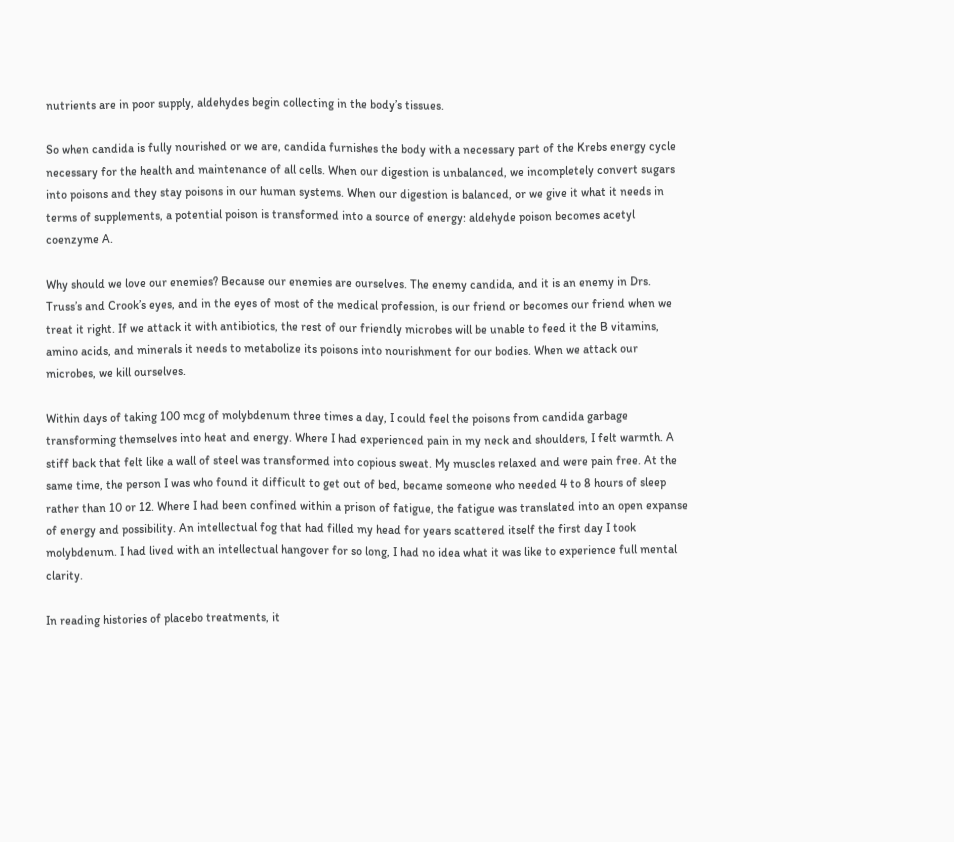nutrients are in poor supply, aldehydes begin collecting in the body’s tissues.

So when candida is fully nourished or we are, candida furnishes the body with a necessary part of the Krebs energy cycle necessary for the health and maintenance of all cells. When our digestion is unbalanced, we incompletely convert sugars into poisons and they stay poisons in our human systems. When our digestion is balanced, or we give it what it needs in terms of supplements, a potential poison is transformed into a source of energy: aldehyde poison becomes acetyl coenzyme A.

Why should we love our enemies? Because our enemies are ourselves. The enemy candida, and it is an enemy in Drs. Truss’s and Crook’s eyes, and in the eyes of most of the medical profession, is our friend or becomes our friend when we treat it right. If we attack it with antibiotics, the rest of our friendly microbes will be unable to feed it the B vitamins, amino acids, and minerals it needs to metabolize its poisons into nourishment for our bodies. When we attack our microbes, we kill ourselves.

Within days of taking 100 mcg of molybdenum three times a day, I could feel the poisons from candida garbage transforming themselves into heat and energy. Where I had experienced pain in my neck and shoulders, I felt warmth. A stiff back that felt like a wall of steel was transformed into copious sweat. My muscles relaxed and were pain free. At the same time, the person I was who found it difficult to get out of bed, became someone who needed 4 to 8 hours of sleep rather than 10 or 12. Where I had been confined within a prison of fatigue, the fatigue was translated into an open expanse of energy and possibility. An intellectual fog that had filled my head for years scattered itself the first day I took molybdenum. I had lived with an intellectual hangover for so long, I had no idea what it was like to experience full mental clarity.

In reading histories of placebo treatments, it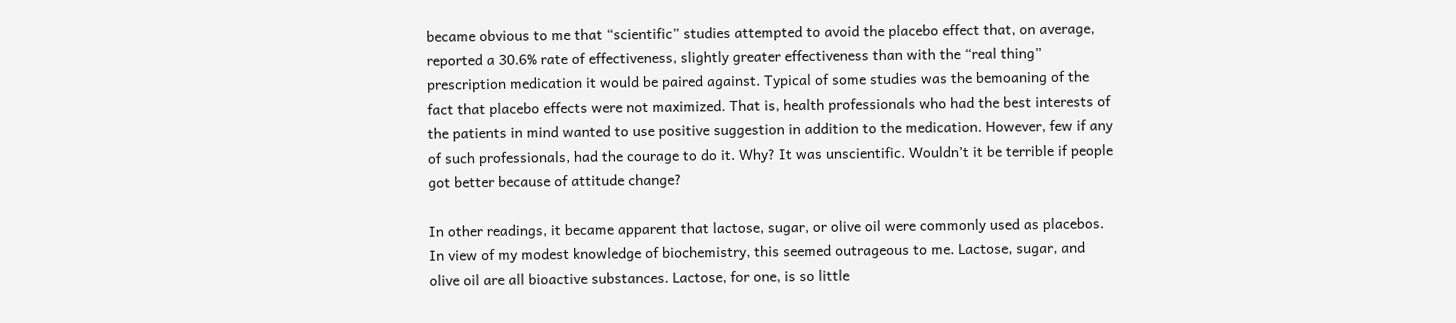became obvious to me that “scientific” studies attempted to avoid the placebo effect that, on average, reported a 30.6% rate of effectiveness, slightly greater effectiveness than with the “real thing” prescription medication it would be paired against. Typical of some studies was the bemoaning of the fact that placebo effects were not maximized. That is, health professionals who had the best interests of the patients in mind wanted to use positive suggestion in addition to the medication. However, few if any of such professionals, had the courage to do it. Why? It was unscientific. Wouldn’t it be terrible if people got better because of attitude change?

In other readings, it became apparent that lactose, sugar, or olive oil were commonly used as placebos. In view of my modest knowledge of biochemistry, this seemed outrageous to me. Lactose, sugar, and olive oil are all bioactive substances. Lactose, for one, is so little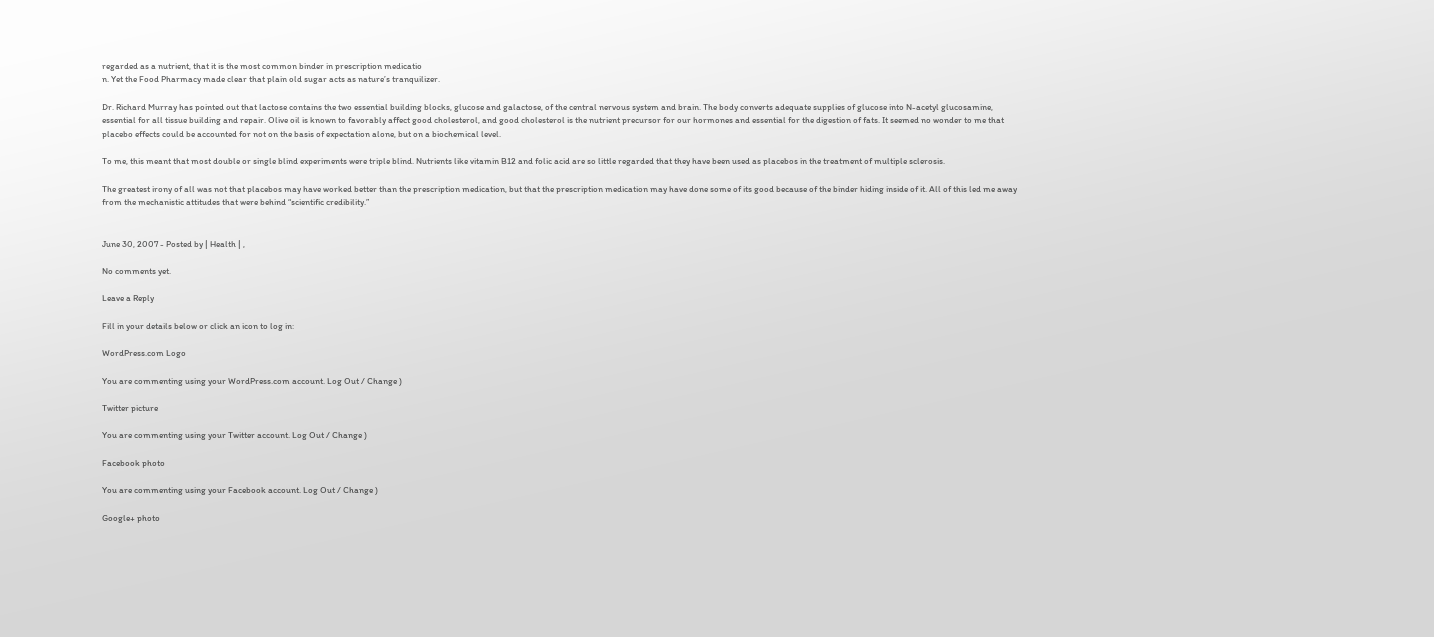regarded as a nutrient, that it is the most common binder in prescription medicatio
n. Yet the Food Pharmacy made clear that plain old sugar acts as nature’s tranquilizer.

Dr. Richard Murray has pointed out that lactose contains the two essential building blocks, glucose and galactose, of the central nervous system and brain. The body converts adequate supplies of glucose into N-acetyl glucosamine, essential for all tissue building and repair. Olive oil is known to favorably affect good cholesterol, and good cholesterol is the nutrient precursor for our hormones and essential for the digestion of fats. It seemed no wonder to me that placebo effects could be accounted for not on the basis of expectation alone, but on a biochemical level.

To me, this meant that most double or single blind experiments were triple blind. Nutrients like vitamin B12 and folic acid are so little regarded that they have been used as placebos in the treatment of multiple sclerosis.

The greatest irony of all was not that placebos may have worked better than the prescription medication, but that the prescription medication may have done some of its good because of the binder hiding inside of it. All of this led me away from the mechanistic attitudes that were behind “scientific credibility.”


June 30, 2007 - Posted by | Health | ,

No comments yet.

Leave a Reply

Fill in your details below or click an icon to log in:

WordPress.com Logo

You are commenting using your WordPress.com account. Log Out / Change )

Twitter picture

You are commenting using your Twitter account. Log Out / Change )

Facebook photo

You are commenting using your Facebook account. Log Out / Change )

Google+ photo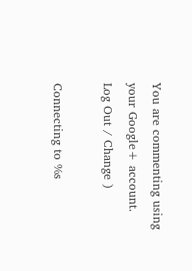You are commenting using your Google+ account. Log Out / Change )

Connecting to %s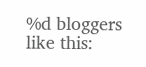%d bloggers like this: